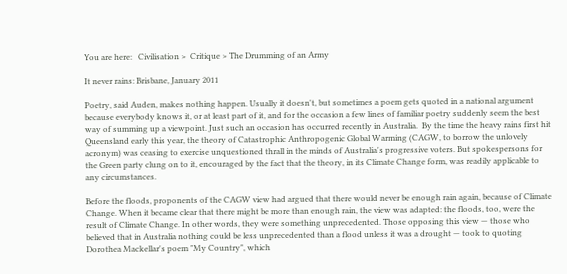You are here:   Civilisation >  Critique > The Drumming of an Army

It never rains: Brisbane, January 2011

Poetry, said Auden, makes nothing happen. Usually it doesn't, but sometimes a poem gets quoted in a national argument because everybody knows it, or at least part of it, and for the occasion a few lines of familiar poetry suddenly seem the best way of summing up a viewpoint. Just such an occasion has occurred recently in Australia.  By the time the heavy rains first hit Queensland early this year, the theory of Catastrophic Anthropogenic Global Warming (CAGW, to borrow the unlovely acronym) was ceasing to exercise unquestioned thrall in the minds of Australia's progressive voters. But spokespersons for the Green party clung on to it, encouraged by the fact that the theory, in its Climate Change form, was readily applicable to any circumstances.

Before the floods, proponents of the CAGW view had argued that there would never be enough rain again, because of Climate Change. When it became clear that there might be more than enough rain, the view was adapted: the floods, too, were the result of Climate Change. In other words, they were something unprecedented. Those opposing this view — those who believed that in Australia nothing could be less unprecedented than a flood unless it was a drought — took to quoting Dorothea Mackellar's poem "My Country", which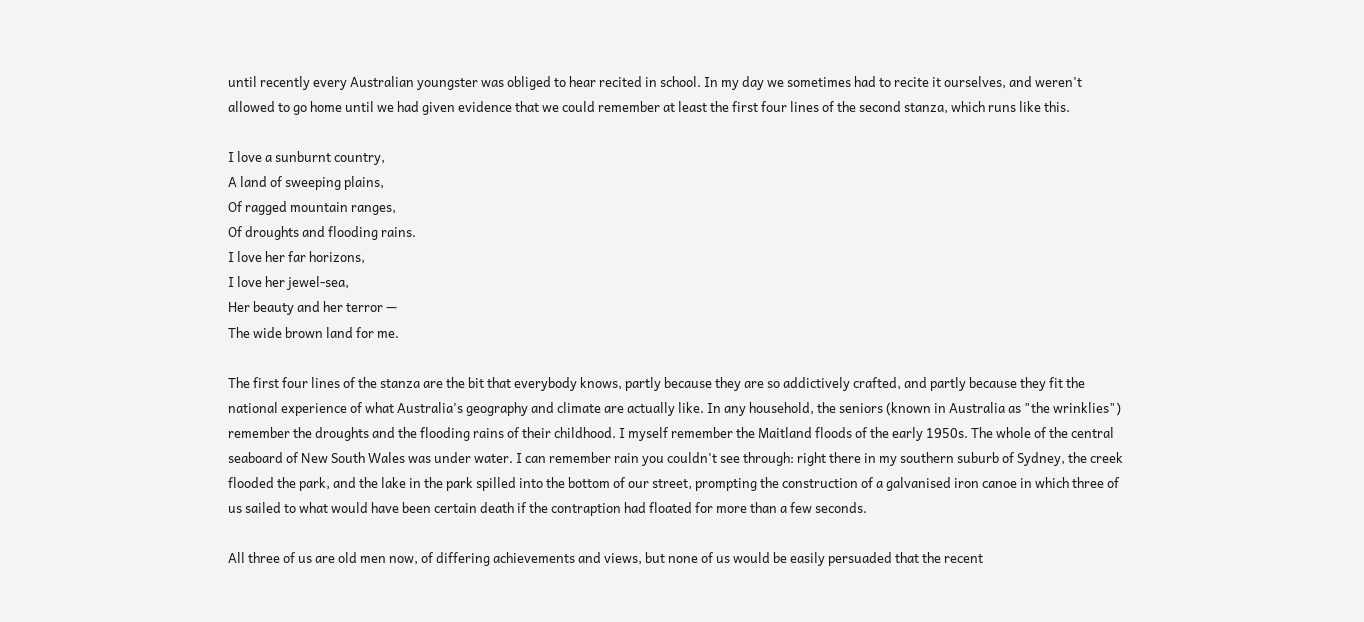until recently every Australian youngster was obliged to hear recited in school. In my day we sometimes had to recite it ourselves, and weren't allowed to go home until we had given evidence that we could remember at least the first four lines of the second stanza, which runs like this.

I love a sunburnt country,
A land of sweeping plains,
Of ragged mountain ranges,
Of droughts and flooding rains.
I love her far horizons,
I love her jewel-sea,
Her beauty and her terror —
The wide brown land for me.

The first four lines of the stanza are the bit that everybody knows, partly because they are so addictively crafted, and partly because they fit the national experience of what Australia's geography and climate are actually like. In any household, the seniors (known in Australia as "the wrinklies") remember the droughts and the flooding rains of their childhood. I myself remember the Maitland floods of the early 1950s. The whole of the central seaboard of New South Wales was under water. I can remember rain you couldn't see through: right there in my southern suburb of Sydney, the creek flooded the park, and the lake in the park spilled into the bottom of our street, prompting the construction of a galvanised iron canoe in which three of us sailed to what would have been certain death if the contraption had floated for more than a few seconds.

All three of us are old men now, of differing achievements and views, but none of us would be easily persuaded that the recent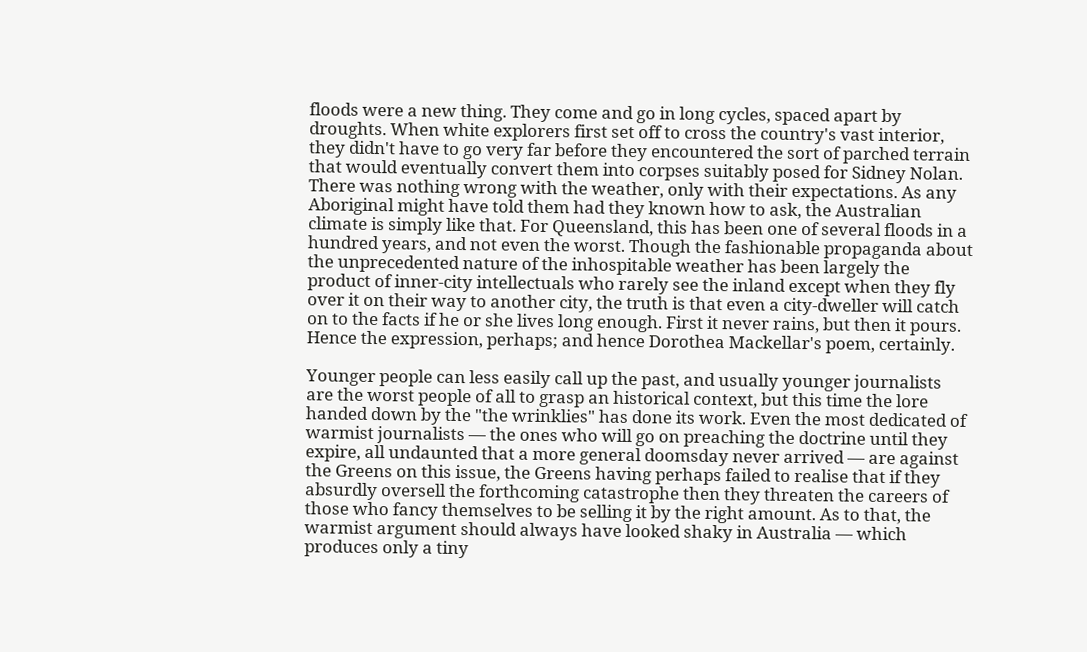floods were a new thing. They come and go in long cycles, spaced apart by droughts. When white explorers first set off to cross the country's vast interior, they didn't have to go very far before they encountered the sort of parched terrain that would eventually convert them into corpses suitably posed for Sidney Nolan. There was nothing wrong with the weather, only with their expectations. As any Aboriginal might have told them had they known how to ask, the Australian climate is simply like that. For Queensland, this has been one of several floods in a hundred years, and not even the worst. Though the fashionable propaganda about the unprecedented nature of the inhospitable weather has been largely the product of inner-city intellectuals who rarely see the inland except when they fly over it on their way to another city, the truth is that even a city-dweller will catch on to the facts if he or she lives long enough. First it never rains, but then it pours. Hence the expression, perhaps; and hence Dorothea Mackellar's poem, certainly.

Younger people can less easily call up the past, and usually younger journalists are the worst people of all to grasp an historical context, but this time the lore handed down by the "the wrinklies" has done its work. Even the most dedicated of warmist journalists — the ones who will go on preaching the doctrine until they expire, all undaunted that a more general doomsday never arrived — are against the Greens on this issue, the Greens having perhaps failed to realise that if they absurdly oversell the forthcoming catastrophe then they threaten the careers of those who fancy themselves to be selling it by the right amount. As to that, the warmist argument should always have looked shaky in Australia — which produces only a tiny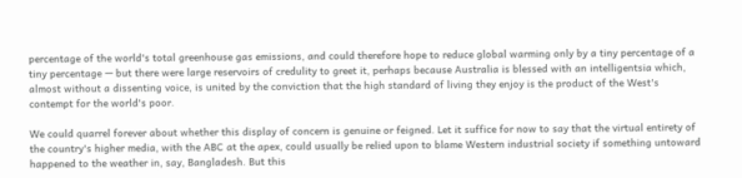percentage of the world's total greenhouse gas emissions, and could therefore hope to reduce global warming only by a tiny percentage of a tiny percentage — but there were large reservoirs of credulity to greet it, perhaps because Australia is blessed with an intelligentsia which, almost without a dissenting voice, is united by the conviction that the high standard of living they enjoy is the product of the West's contempt for the world's poor.

We could quarrel forever about whether this display of concern is genuine or feigned. Let it suffice for now to say that the virtual entirety of the country's higher media, with the ABC at the apex, could usually be relied upon to blame Western industrial society if something untoward happened to the weather in, say, Bangladesh. But this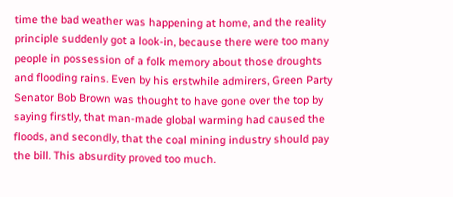time the bad weather was happening at home, and the reality principle suddenly got a look-in, because there were too many people in possession of a folk memory about those droughts and flooding rains. Even by his erstwhile admirers, Green Party Senator Bob Brown was thought to have gone over the top by saying firstly, that man-made global warming had caused the floods, and secondly, that the coal mining industry should pay the bill. This absurdity proved too much.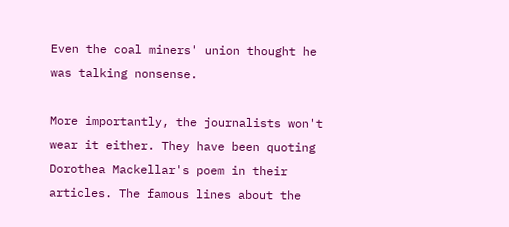Even the coal miners' union thought he was talking nonsense.

More importantly, the journalists won't wear it either. They have been quoting Dorothea Mackellar's poem in their articles. The famous lines about the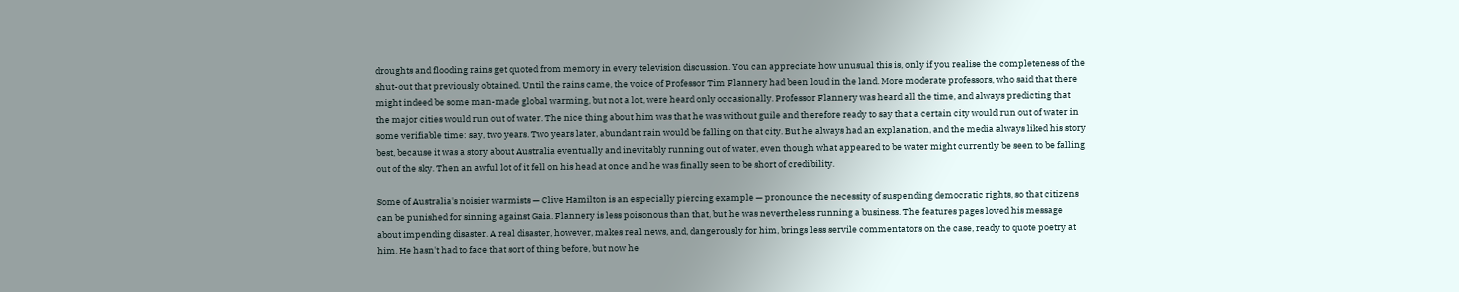droughts and flooding rains get quoted from memory in every television discussion. You can appreciate how unusual this is, only if you realise the completeness of the shut-out that previously obtained. Until the rains came, the voice of Professor Tim Flannery had been loud in the land. More moderate professors, who said that there might indeed be some man-made global warming, but not a lot, were heard only occasionally. Professor Flannery was heard all the time, and always predicting that the major cities would run out of water. The nice thing about him was that he was without guile and therefore ready to say that a certain city would run out of water in some verifiable time: say, two years. Two years later, abundant rain would be falling on that city. But he always had an explanation, and the media always liked his story best, because it was a story about Australia eventually and inevitably running out of water, even though what appeared to be water might currently be seen to be falling out of the sky. Then an awful lot of it fell on his head at once and he was finally seen to be short of credibility.

Some of Australia's noisier warmists — Clive Hamilton is an especially piercing example — pronounce the necessity of suspending democratic rights, so that citizens can be punished for sinning against Gaia. Flannery is less poisonous than that, but he was nevertheless running a business. The features pages loved his message about impending disaster. A real disaster, however, makes real news, and, dangerously for him, brings less servile commentators on the case, ready to quote poetry at him. He hasn't had to face that sort of thing before, but now he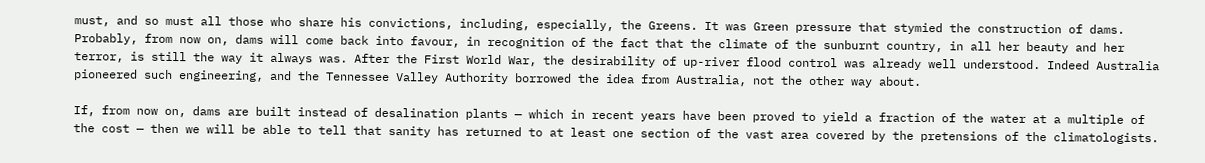must, and so must all those who share his convictions, including, especially, the Greens. It was Green pressure that stymied the construction of dams. Probably, from now on, dams will come back into favour, in recognition of the fact that the climate of the sunburnt country, in all her beauty and her terror, is still the way it always was. After the First World War, the desirability of up-river flood control was already well understood. Indeed Australia pioneered such engineering, and the Tennessee Valley Authority borrowed the idea from Australia, not the other way about.

If, from now on, dams are built instead of desalination plants — which in recent years have been proved to yield a fraction of the water at a multiple of the cost — then we will be able to tell that sanity has returned to at least one section of the vast area covered by the pretensions of the climatologists.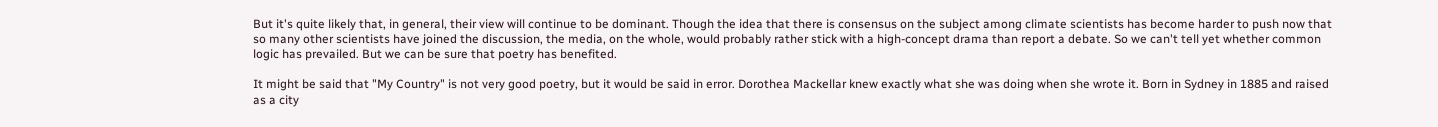But it's quite likely that, in general, their view will continue to be dominant. Though the idea that there is consensus on the subject among climate scientists has become harder to push now that so many other scientists have joined the discussion, the media, on the whole, would probably rather stick with a high-concept drama than report a debate. So we can't tell yet whether common logic has prevailed. But we can be sure that poetry has benefited.

It might be said that "My Country" is not very good poetry, but it would be said in error. Dorothea Mackellar knew exactly what she was doing when she wrote it. Born in Sydney in 1885 and raised as a city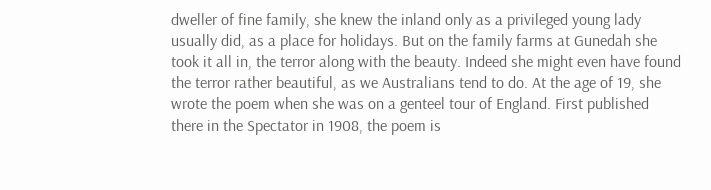dweller of fine family, she knew the inland only as a privileged young lady usually did, as a place for holidays. But on the family farms at Gunedah she took it all in, the terror along with the beauty. Indeed she might even have found the terror rather beautiful, as we Australians tend to do. At the age of 19, she wrote the poem when she was on a genteel tour of England. First published there in the Spectator in 1908, the poem is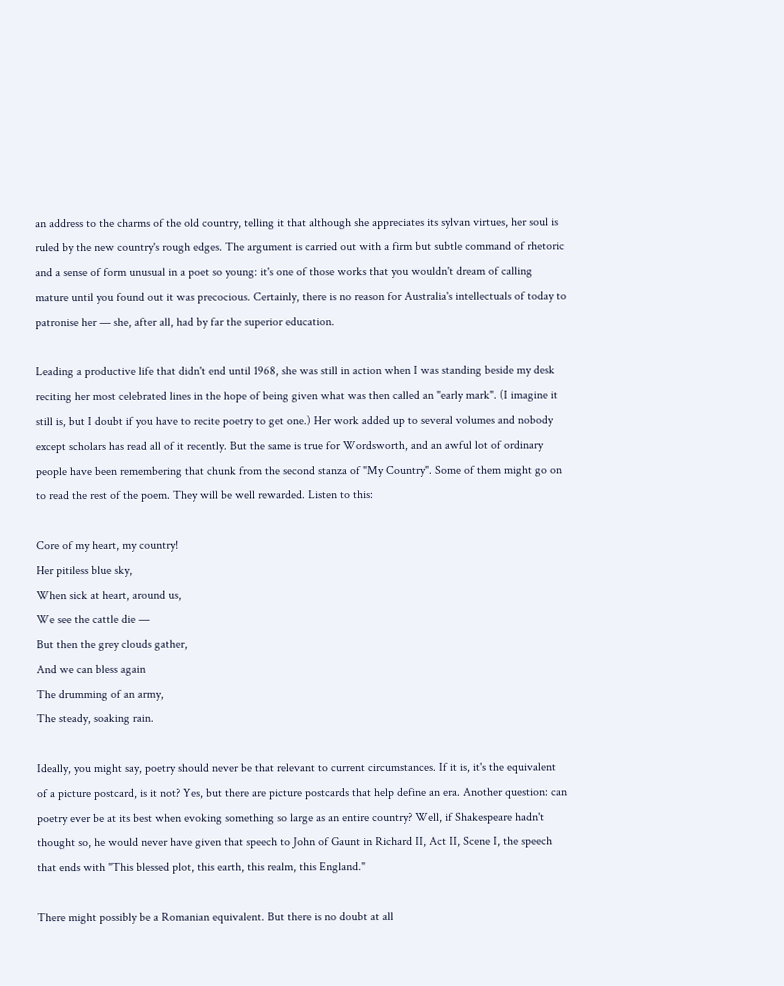an address to the charms of the old country, telling it that although she appreciates its sylvan virtues, her soul is ruled by the new country's rough edges. The argument is carried out with a firm but subtle command of rhetoric and a sense of form unusual in a poet so young: it's one of those works that you wouldn't dream of calling mature until you found out it was precocious. Certainly, there is no reason for Australia's intellectuals of today to patronise her — she, after all, had by far the superior education.

Leading a productive life that didn't end until 1968, she was still in action when I was standing beside my desk reciting her most celebrated lines in the hope of being given what was then called an "early mark". (I imagine it still is, but I doubt if you have to recite poetry to get one.) Her work added up to several volumes and nobody except scholars has read all of it recently. But the same is true for Wordsworth, and an awful lot of ordinary people have been remembering that chunk from the second stanza of "My Country". Some of them might go on to read the rest of the poem. They will be well rewarded. Listen to this:

Core of my heart, my country!
Her pitiless blue sky,
When sick at heart, around us,
We see the cattle die —
But then the grey clouds gather,
And we can bless again
The drumming of an army,
The steady, soaking rain.

Ideally, you might say, poetry should never be that relevant to current circumstances. If it is, it's the equivalent of a picture postcard, is it not? Yes, but there are picture postcards that help define an era. Another question: can poetry ever be at its best when evoking something so large as an entire country? Well, if Shakespeare hadn't thought so, he would never have given that speech to John of Gaunt in Richard II, Act II, Scene I, the speech that ends with "This blessed plot, this earth, this realm, this England."

There might possibly be a Romanian equivalent. But there is no doubt at all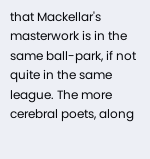that Mackellar's masterwork is in the same ball-park, if not quite in the same league. The more cerebral poets, along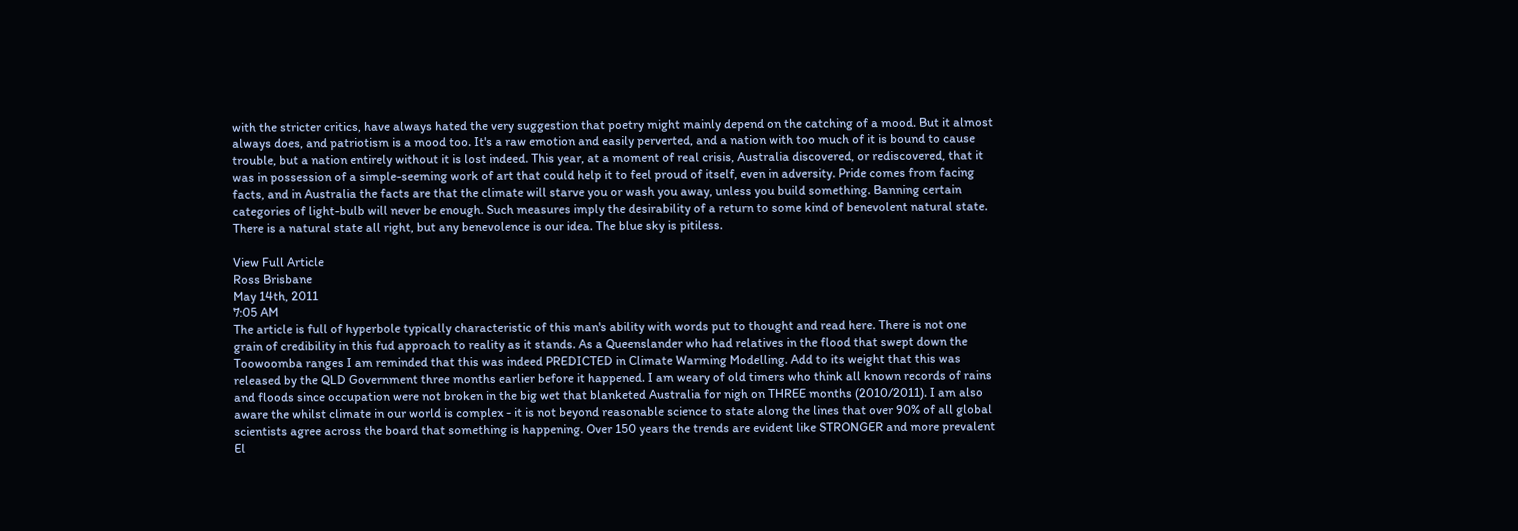with the stricter critics, have always hated the very suggestion that poetry might mainly depend on the catching of a mood. But it almost always does, and patriotism is a mood too. It's a raw emotion and easily perverted, and a nation with too much of it is bound to cause trouble, but a nation entirely without it is lost indeed. This year, at a moment of real crisis, Australia discovered, or rediscovered, that it was in possession of a simple-seeming work of art that could help it to feel proud of itself, even in adversity. Pride comes from facing facts, and in Australia the facts are that the climate will starve you or wash you away, unless you build something. Banning certain categories of light-bulb will never be enough. Such measures imply the desirability of a return to some kind of benevolent natural state. There is a natural state all right, but any benevolence is our idea. The blue sky is pitiless.

View Full Article
Ross Brisbane
May 14th, 2011
7:05 AM
The article is full of hyperbole typically characteristic of this man's ability with words put to thought and read here. There is not one grain of credibility in this fud approach to reality as it stands. As a Queenslander who had relatives in the flood that swept down the Toowoomba ranges I am reminded that this was indeed PREDICTED in Climate Warming Modelling. Add to its weight that this was released by the QLD Government three months earlier before it happened. I am weary of old timers who think all known records of rains and floods since occupation were not broken in the big wet that blanketed Australia for nigh on THREE months (2010/2011). I am also aware the whilst climate in our world is complex - it is not beyond reasonable science to state along the lines that over 90% of all global scientists agree across the board that something is happening. Over 150 years the trends are evident like STRONGER and more prevalent El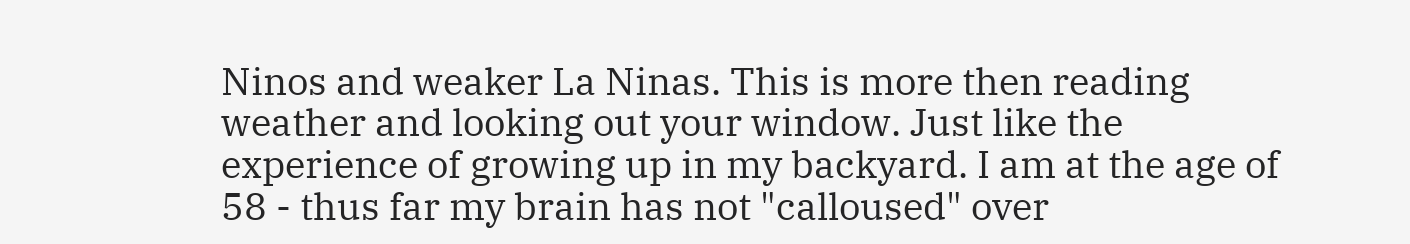Ninos and weaker La Ninas. This is more then reading weather and looking out your window. Just like the experience of growing up in my backyard. I am at the age of 58 - thus far my brain has not "calloused" over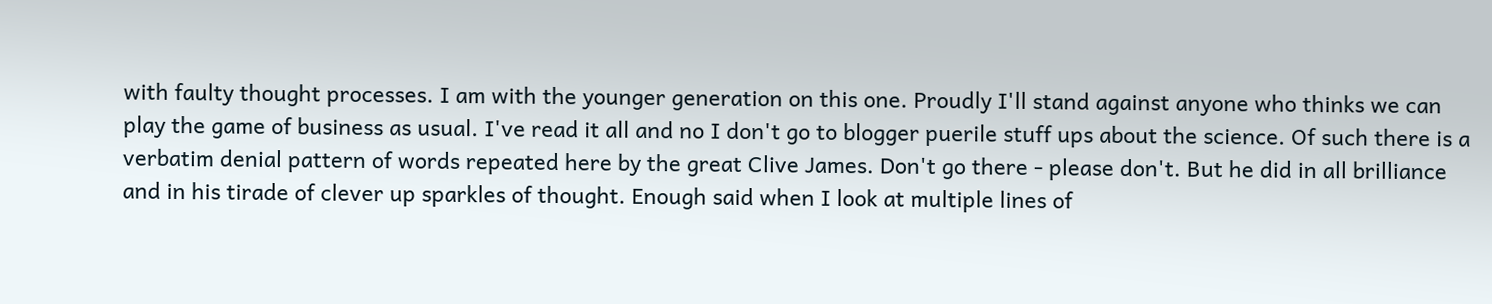with faulty thought processes. I am with the younger generation on this one. Proudly I'll stand against anyone who thinks we can play the game of business as usual. I've read it all and no I don't go to blogger puerile stuff ups about the science. Of such there is a verbatim denial pattern of words repeated here by the great Clive James. Don't go there - please don't. But he did in all brilliance and in his tirade of clever up sparkles of thought. Enough said when I look at multiple lines of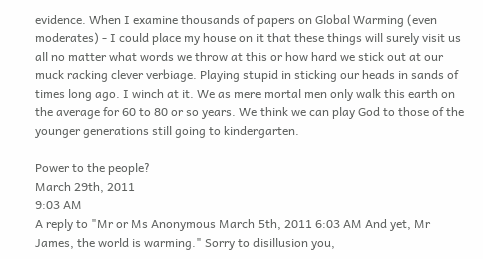evidence. When I examine thousands of papers on Global Warming (even moderates) - I could place my house on it that these things will surely visit us all no matter what words we throw at this or how hard we stick out at our muck racking clever verbiage. Playing stupid in sticking our heads in sands of times long ago. I winch at it. We as mere mortal men only walk this earth on the average for 60 to 80 or so years. We think we can play God to those of the younger generations still going to kindergarten.

Power to the people?
March 29th, 2011
9:03 AM
A reply to "Mr or Ms Anonymous March 5th, 2011 6:03 AM And yet, Mr James, the world is warming." Sorry to disillusion you,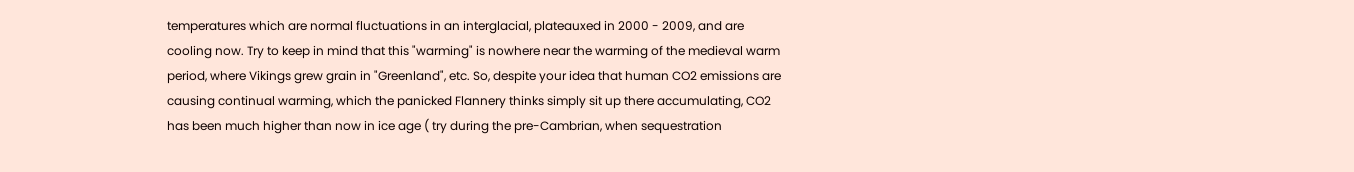temperatures which are normal fluctuations in an interglacial, plateauxed in 2000 - 2009, and are cooling now. Try to keep in mind that this "warming" is nowhere near the warming of the medieval warm period, where Vikings grew grain in "Greenland", etc. So, despite your idea that human CO2 emissions are causing continual warming, which the panicked Flannery thinks simply sit up there accumulating, CO2 has been much higher than now in ice age ( try during the pre-Cambrian, when sequestration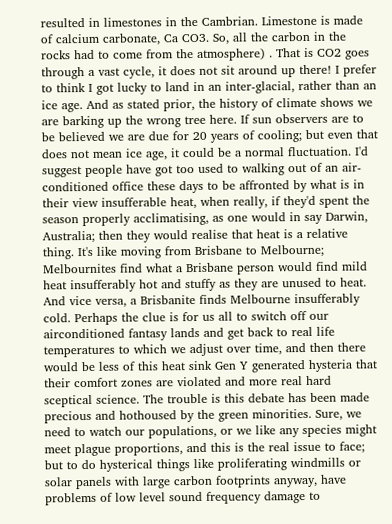resulted in limestones in the Cambrian. Limestone is made of calcium carbonate, Ca CO3. So, all the carbon in the rocks had to come from the atmosphere) . That is CO2 goes through a vast cycle, it does not sit around up there! I prefer to think I got lucky to land in an inter-glacial, rather than an ice age. And as stated prior, the history of climate shows we are barking up the wrong tree here. If sun observers are to be believed we are due for 20 years of cooling; but even that does not mean ice age, it could be a normal fluctuation. I'd suggest people have got too used to walking out of an air-conditioned office these days to be affronted by what is in their view insufferable heat, when really, if they'd spent the season properly acclimatising, as one would in say Darwin, Australia; then they would realise that heat is a relative thing. It's like moving from Brisbane to Melbourne; Melbournites find what a Brisbane person would find mild heat insufferably hot and stuffy as they are unused to heat. And vice versa, a Brisbanite finds Melbourne insufferably cold. Perhaps the clue is for us all to switch off our airconditioned fantasy lands and get back to real life temperatures to which we adjust over time, and then there would be less of this heat sink Gen Y generated hysteria that their comfort zones are violated and more real hard sceptical science. The trouble is this debate has been made precious and hothoused by the green minorities. Sure, we need to watch our populations, or we like any species might meet plague proportions, and this is the real issue to face; but to do hysterical things like proliferating windmills or solar panels with large carbon footprints anyway, have problems of low level sound frequency damage to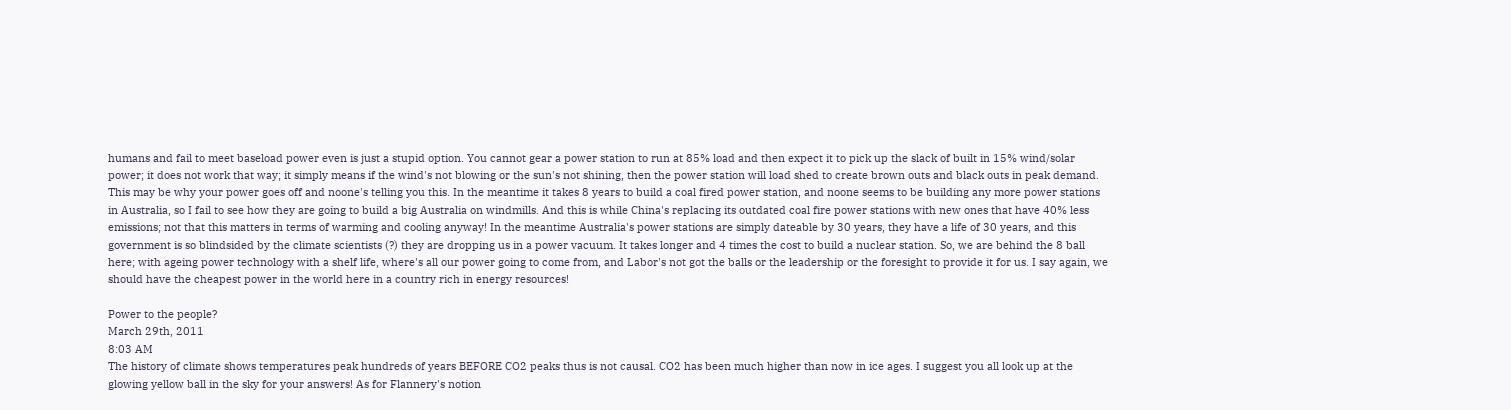humans and fail to meet baseload power even is just a stupid option. You cannot gear a power station to run at 85% load and then expect it to pick up the slack of built in 15% wind/solar power; it does not work that way; it simply means if the wind's not blowing or the sun's not shining, then the power station will load shed to create brown outs and black outs in peak demand. This may be why your power goes off and noone's telling you this. In the meantime it takes 8 years to build a coal fired power station, and noone seems to be building any more power stations in Australia, so I fail to see how they are going to build a big Australia on windmills. And this is while China's replacing its outdated coal fire power stations with new ones that have 40% less emissions; not that this matters in terms of warming and cooling anyway! In the meantime Australia's power stations are simply dateable by 30 years, they have a life of 30 years, and this government is so blindsided by the climate scientists (?) they are dropping us in a power vacuum. It takes longer and 4 times the cost to build a nuclear station. So, we are behind the 8 ball here; with ageing power technology with a shelf life, where's all our power going to come from, and Labor's not got the balls or the leadership or the foresight to provide it for us. I say again, we should have the cheapest power in the world here in a country rich in energy resources!

Power to the people?
March 29th, 2011
8:03 AM
The history of climate shows temperatures peak hundreds of years BEFORE CO2 peaks thus is not causal. CO2 has been much higher than now in ice ages. I suggest you all look up at the glowing yellow ball in the sky for your answers! As for Flannery's notion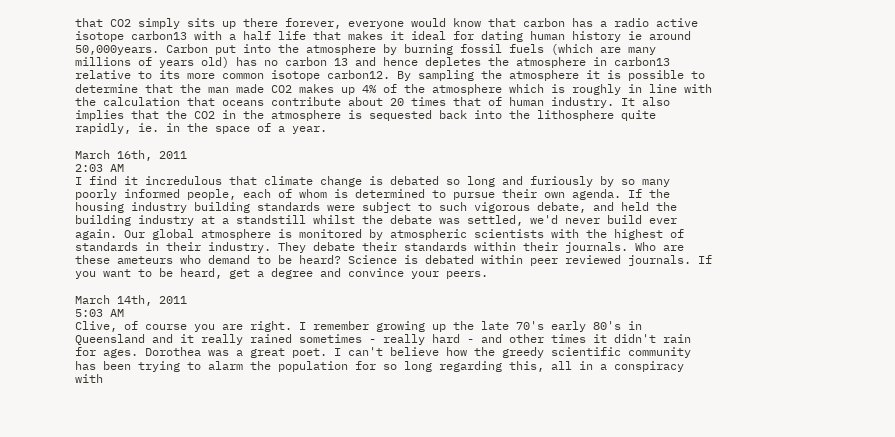that CO2 simply sits up there forever, everyone would know that carbon has a radio active isotope carbon13 with a half life that makes it ideal for dating human history ie around 50,000years. Carbon put into the atmosphere by burning fossil fuels (which are many millions of years old) has no carbon 13 and hence depletes the atmosphere in carbon13 relative to its more common isotope carbon12. By sampling the atmosphere it is possible to determine that the man made CO2 makes up 4% of the atmosphere which is roughly in line with the calculation that oceans contribute about 20 times that of human industry. It also implies that the CO2 in the atmosphere is sequested back into the lithosphere quite rapidly, ie. in the space of a year.

March 16th, 2011
2:03 AM
I find it incredulous that climate change is debated so long and furiously by so many poorly informed people, each of whom is determined to pursue their own agenda. If the housing industry building standards were subject to such vigorous debate, and held the building industry at a standstill whilst the debate was settled, we'd never build ever again. Our global atmosphere is monitored by atmospheric scientists with the highest of standards in their industry. They debate their standards within their journals. Who are these ameteurs who demand to be heard? Science is debated within peer reviewed journals. If you want to be heard, get a degree and convince your peers.

March 14th, 2011
5:03 AM
Clive, of course you are right. I remember growing up the late 70's early 80's in Queensland and it really rained sometimes - really hard - and other times it didn't rain for ages. Dorothea was a great poet. I can't believe how the greedy scientific community has been trying to alarm the population for so long regarding this, all in a conspiracy with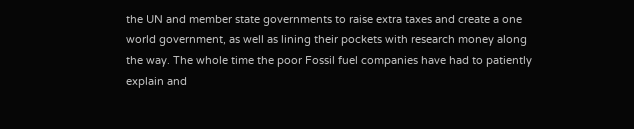the UN and member state governments to raise extra taxes and create a one world government, as well as lining their pockets with research money along the way. The whole time the poor Fossil fuel companies have had to patiently explain and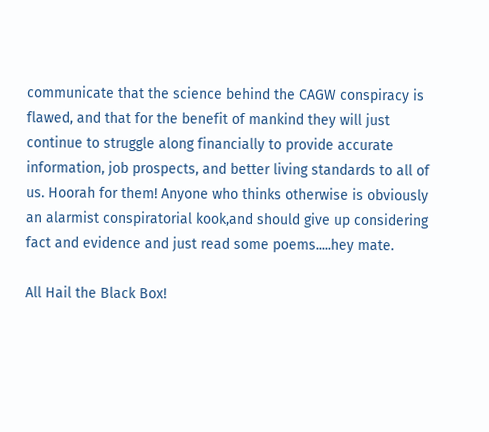communicate that the science behind the CAGW conspiracy is flawed, and that for the benefit of mankind they will just continue to struggle along financially to provide accurate information, job prospects, and better living standards to all of us. Hoorah for them! Anyone who thinks otherwise is obviously an alarmist conspiratorial kook,and should give up considering fact and evidence and just read some poems.....hey mate.

All Hail the Black Box!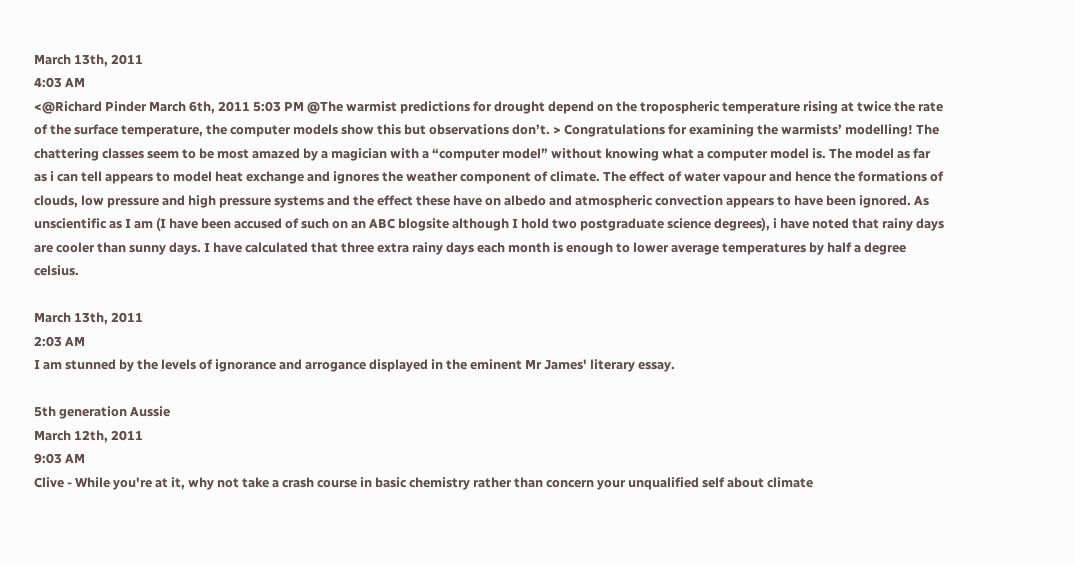March 13th, 2011
4:03 AM
<@Richard Pinder March 6th, 2011 5:03 PM @The warmist predictions for drought depend on the tropospheric temperature rising at twice the rate of the surface temperature, the computer models show this but observations don’t. > Congratulations for examining the warmists’ modelling! The chattering classes seem to be most amazed by a magician with a “computer model” without knowing what a computer model is. The model as far as i can tell appears to model heat exchange and ignores the weather component of climate. The effect of water vapour and hence the formations of clouds, low pressure and high pressure systems and the effect these have on albedo and atmospheric convection appears to have been ignored. As unscientific as I am (I have been accused of such on an ABC blogsite although I hold two postgraduate science degrees), i have noted that rainy days are cooler than sunny days. I have calculated that three extra rainy days each month is enough to lower average temperatures by half a degree celsius.

March 13th, 2011
2:03 AM
I am stunned by the levels of ignorance and arrogance displayed in the eminent Mr James' literary essay.

5th generation Aussie
March 12th, 2011
9:03 AM
Clive - While you're at it, why not take a crash course in basic chemistry rather than concern your unqualified self about climate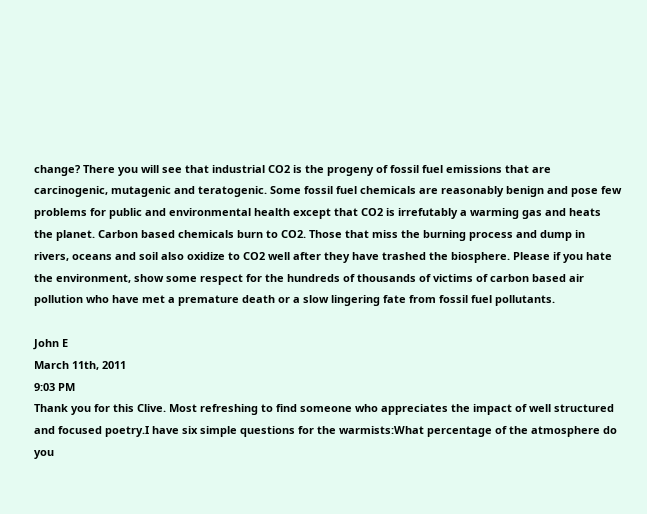change? There you will see that industrial CO2 is the progeny of fossil fuel emissions that are carcinogenic, mutagenic and teratogenic. Some fossil fuel chemicals are reasonably benign and pose few problems for public and environmental health except that CO2 is irrefutably a warming gas and heats the planet. Carbon based chemicals burn to CO2. Those that miss the burning process and dump in rivers, oceans and soil also oxidize to CO2 well after they have trashed the biosphere. Please if you hate the environment, show some respect for the hundreds of thousands of victims of carbon based air pollution who have met a premature death or a slow lingering fate from fossil fuel pollutants.

John E
March 11th, 2011
9:03 PM
Thank you for this Clive. Most refreshing to find someone who appreciates the impact of well structured and focused poetry.I have six simple questions for the warmists:What percentage of the atmosphere do you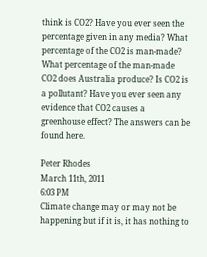think is CO2? Have you ever seen the percentage given in any media? What percentage of the CO2 is man-made? What percentage of the man-made CO2 does Australia produce? Is CO2 is a pollutant? Have you ever seen any evidence that CO2 causes a greenhouse effect? The answers can be found here.

Peter Rhodes
March 11th, 2011
6:03 PM
Climate change may or may not be happening but if it is, it has nothing to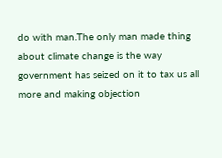do with man.The only man made thing about climate change is the way government has seized on it to tax us all more and making objection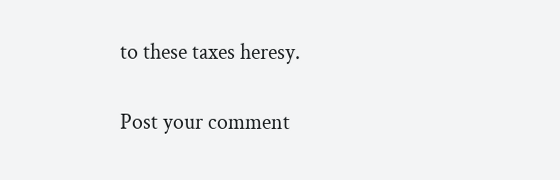to these taxes heresy.

Post your comment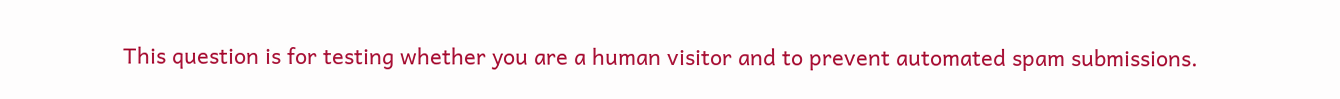This question is for testing whether you are a human visitor and to prevent automated spam submissions.